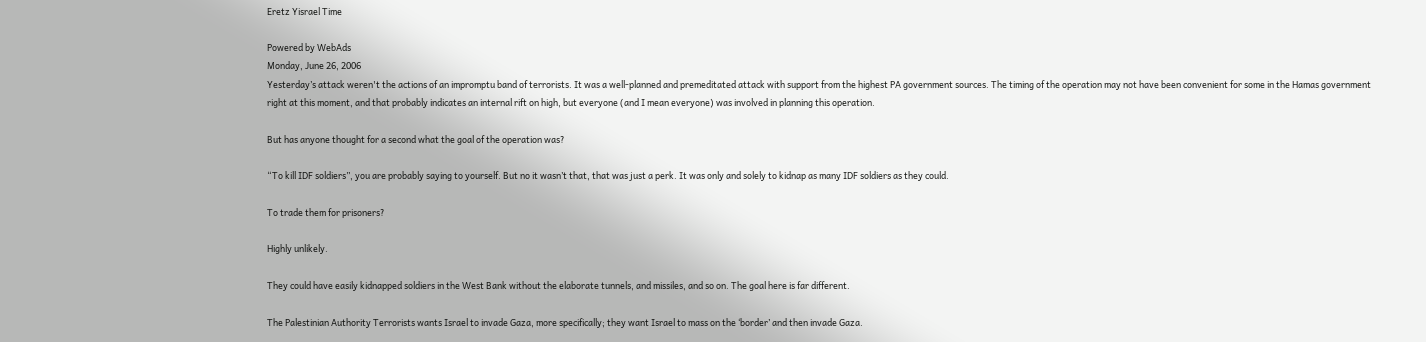Eretz Yisrael Time

Powered by WebAds
Monday, June 26, 2006
Yesterday’s attack weren't the actions of an impromptu band of terrorists. It was a well-planned and premeditated attack with support from the highest PA government sources. The timing of the operation may not have been convenient for some in the Hamas government right at this moment, and that probably indicates an internal rift on high, but everyone (and I mean everyone) was involved in planning this operation.

But has anyone thought for a second what the goal of the operation was?

“To kill IDF soldiers”, you are probably saying to yourself. But no it wasn’t that, that was just a perk. It was only and solely to kidnap as many IDF soldiers as they could.

To trade them for prisoners?

Highly unlikely.

They could have easily kidnapped soldiers in the West Bank without the elaborate tunnels, and missiles, and so on. The goal here is far different.

The Palestinian Authority Terrorists wants Israel to invade Gaza, more specifically; they want Israel to mass on the ‘border’ and then invade Gaza.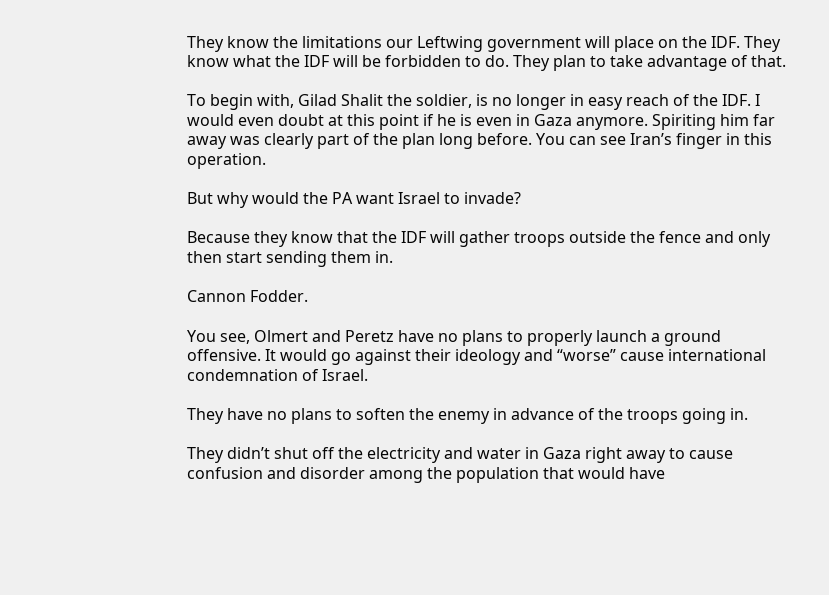They know the limitations our Leftwing government will place on the IDF. They know what the IDF will be forbidden to do. They plan to take advantage of that.

To begin with, Gilad Shalit the soldier, is no longer in easy reach of the IDF. I would even doubt at this point if he is even in Gaza anymore. Spiriting him far away was clearly part of the plan long before. You can see Iran’s finger in this operation.

But why would the PA want Israel to invade?

Because they know that the IDF will gather troops outside the fence and only then start sending them in.

Cannon Fodder.

You see, Olmert and Peretz have no plans to properly launch a ground offensive. It would go against their ideology and “worse” cause international condemnation of Israel.

They have no plans to soften the enemy in advance of the troops going in.

They didn’t shut off the electricity and water in Gaza right away to cause confusion and disorder among the population that would have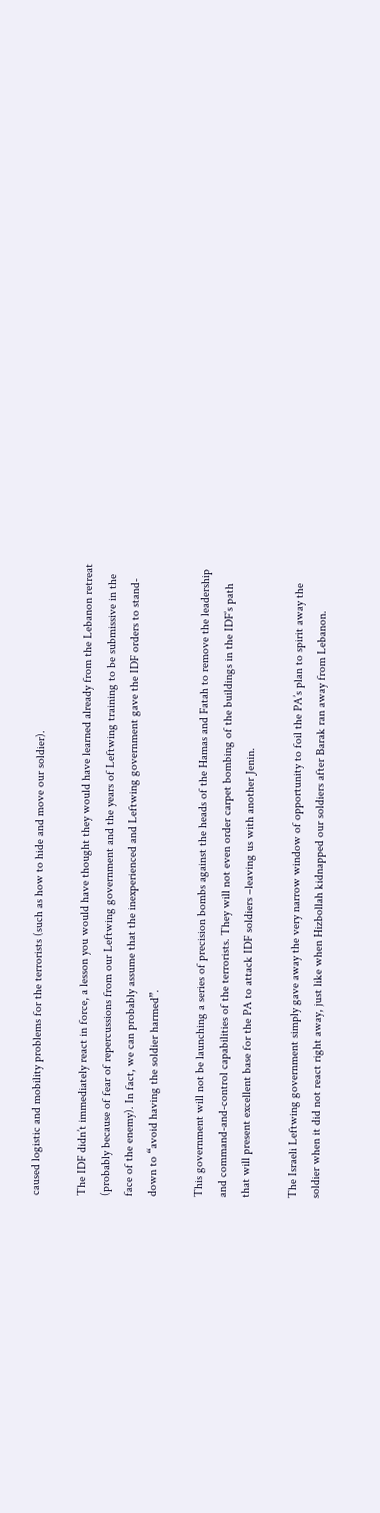caused logistic and mobility problems for the terrorists (such as how to hide and move our soldier).

The IDF didn’t immediately react in force, a lesson you would have thought they would have learned already from the Lebanon retreat (probably because of fear of repercussions from our Leftwing government and the years of Leftwing training to be submissive in the face of the enemy). In fact, we can probably assume that the inexperienced and Leftwing government gave the IDF orders to stand-down to “avoid having the soldier harmed”.

This government will not be launching a series of precision bombs against the heads of the Hamas and Fatah to remove the leadership and command-and-control capabilities of the terrorists. They will not even order carpet bombing of the buildings in the IDF’s path that will present excellent base for the PA to attack IDF soldiers –leaving us with another Jenin.

The Israeli Leftwing government simply gave away the very narrow window of opportunity to foil the PA’s plan to spirit away the soldier when it did not react right away, just like when Hizbollah kidnapped our soldiers after Barak ran away from Lebanon.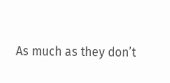As much as they don’t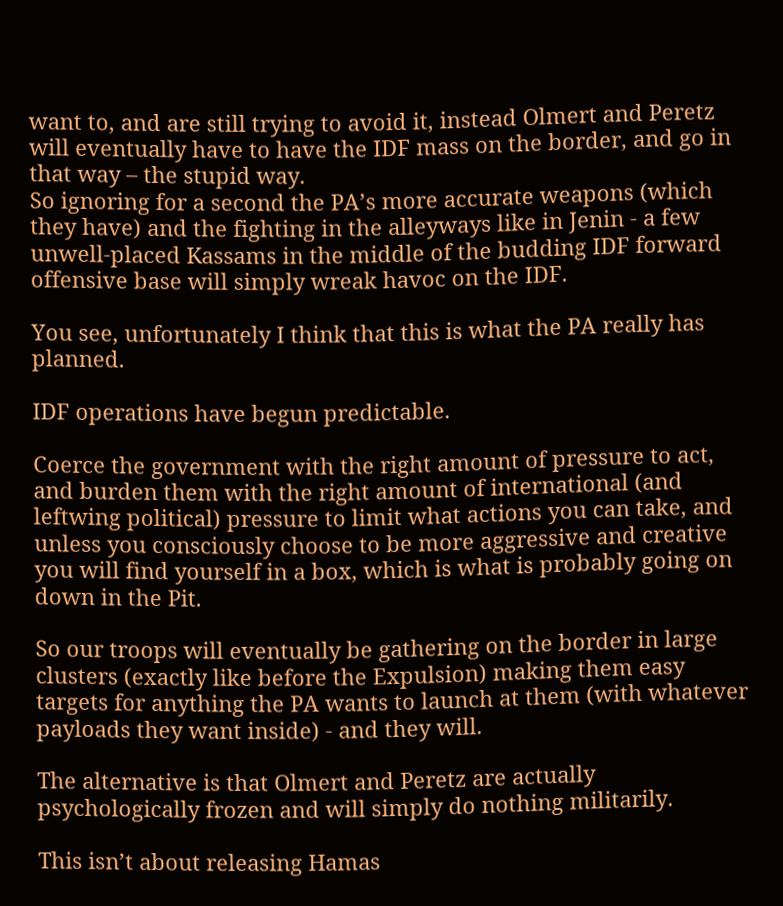want to, and are still trying to avoid it, instead Olmert and Peretz will eventually have to have the IDF mass on the border, and go in that way – the stupid way.
So ignoring for a second the PA’s more accurate weapons (which they have) and the fighting in the alleyways like in Jenin - a few unwell-placed Kassams in the middle of the budding IDF forward offensive base will simply wreak havoc on the IDF.

You see, unfortunately I think that this is what the PA really has planned.

IDF operations have begun predictable.

Coerce the government with the right amount of pressure to act, and burden them with the right amount of international (and leftwing political) pressure to limit what actions you can take, and unless you consciously choose to be more aggressive and creative you will find yourself in a box, which is what is probably going on down in the Pit.

So our troops will eventually be gathering on the border in large clusters (exactly like before the Expulsion) making them easy targets for anything the PA wants to launch at them (with whatever payloads they want inside) - and they will.

The alternative is that Olmert and Peretz are actually psychologically frozen and will simply do nothing militarily.

This isn’t about releasing Hamas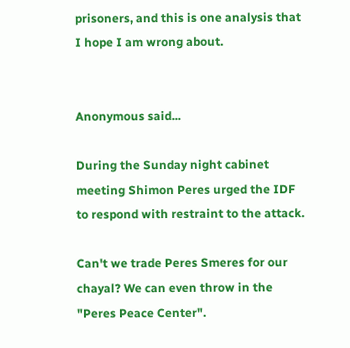prisoners, and this is one analysis that I hope I am wrong about.


Anonymous said...

During the Sunday night cabinet meeting Shimon Peres urged the IDF to respond with restraint to the attack.

Can't we trade Peres Smeres for our chayal? We can even throw in the "Peres Peace Center".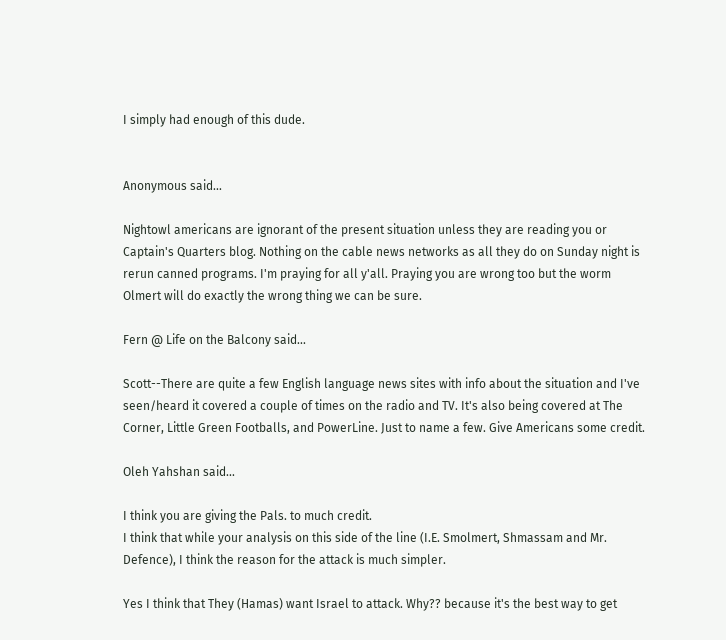I simply had enough of this dude.


Anonymous said...

Nightowl americans are ignorant of the present situation unless they are reading you or Captain's Quarters blog. Nothing on the cable news networks as all they do on Sunday night is rerun canned programs. I'm praying for all y'all. Praying you are wrong too but the worm Olmert will do exactly the wrong thing we can be sure.

Fern @ Life on the Balcony said...

Scott--There are quite a few English language news sites with info about the situation and I've seen/heard it covered a couple of times on the radio and TV. It's also being covered at The Corner, Little Green Footballs, and PowerLine. Just to name a few. Give Americans some credit.

Oleh Yahshan said...

I think you are giving the Pals. to much credit.
I think that while your analysis on this side of the line (I.E. Smolmert, Shmassam and Mr. Defence), I think the reason for the attack is much simpler.

Yes I think that They (Hamas) want Israel to attack. Why?? because it's the best way to get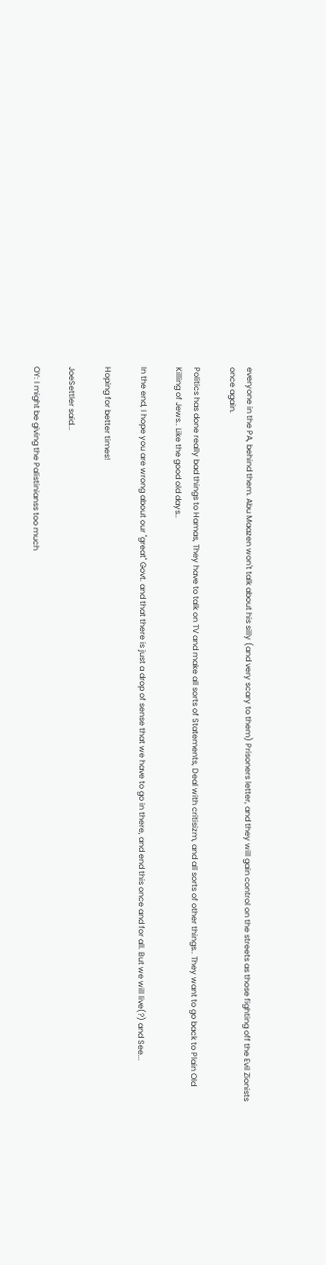everyone in the PA, behind them. Abu Maazen won't talk about his silly (and very scary to them) Prisoners letter, and they will gain control on the streets as those fighting off the Evil Zionists once again.

Politics has done really bad things to Hamas, They have to talk on TV and make all sorts of Statements, Deal with critisizm, and all sorts of other things.. They want to go back to Plain Old Killing of Jews.. Like the good old days..

In the end, I hope you are wrong about our "great" Govt. and that there is just a drop of sense that we have to go in there, and end this once and for all. But we will live(?) and See...

Hoping for better times!

JoeSettler said...

OY: I might be giving the Palistinianss too much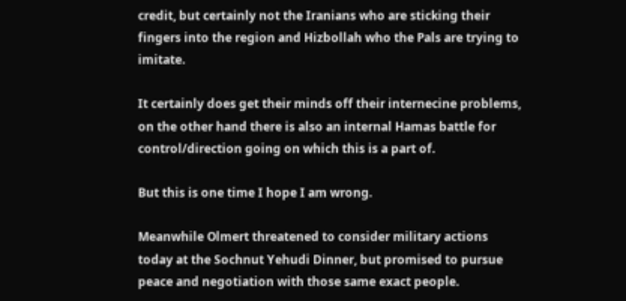credit, but certainly not the Iranians who are sticking their fingers into the region and Hizbollah who the Pals are trying to imitate.

It certainly does get their minds off their internecine problems, on the other hand there is also an internal Hamas battle for control/direction going on which this is a part of.

But this is one time I hope I am wrong.

Meanwhile Olmert threatened to consider military actions today at the Sochnut Yehudi Dinner, but promised to pursue peace and negotiation with those same exact people.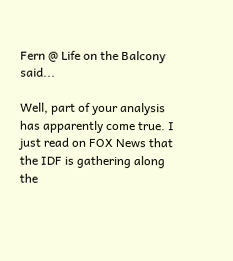Fern @ Life on the Balcony said...

Well, part of your analysis has apparently come true. I just read on FOX News that the IDF is gathering along the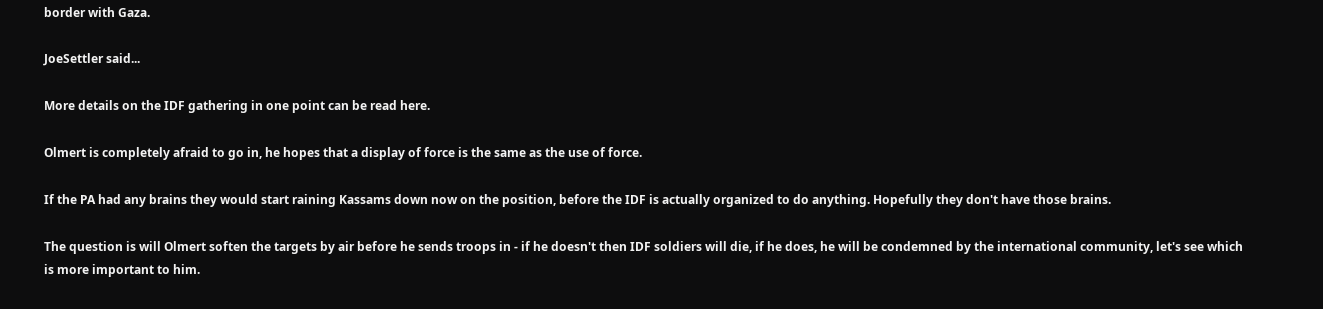border with Gaza.

JoeSettler said...

More details on the IDF gathering in one point can be read here.

Olmert is completely afraid to go in, he hopes that a display of force is the same as the use of force.

If the PA had any brains they would start raining Kassams down now on the position, before the IDF is actually organized to do anything. Hopefully they don't have those brains.

The question is will Olmert soften the targets by air before he sends troops in - if he doesn't then IDF soldiers will die, if he does, he will be condemned by the international community, let's see which is more important to him.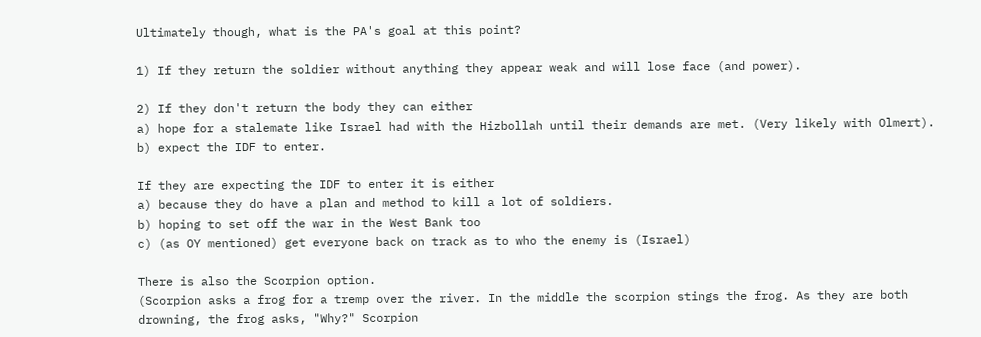Ultimately though, what is the PA's goal at this point?

1) If they return the soldier without anything they appear weak and will lose face (and power).

2) If they don't return the body they can either
a) hope for a stalemate like Israel had with the Hizbollah until their demands are met. (Very likely with Olmert).
b) expect the IDF to enter.

If they are expecting the IDF to enter it is either
a) because they do have a plan and method to kill a lot of soldiers.
b) hoping to set off the war in the West Bank too
c) (as OY mentioned) get everyone back on track as to who the enemy is (Israel)

There is also the Scorpion option.
(Scorpion asks a frog for a tremp over the river. In the middle the scorpion stings the frog. As they are both drowning, the frog asks, "Why?" Scorpion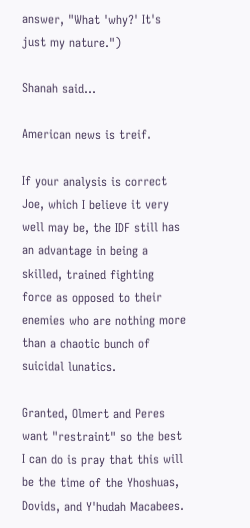answer, "What 'why?' It's just my nature.")

Shanah said...

American news is treif.

If your analysis is correct Joe, which I believe it very well may be, the IDF still has an advantage in being a skilled, trained fighting force as opposed to their enemies who are nothing more than a chaotic bunch of suicidal lunatics.

Granted, Olmert and Peres want "restraint" so the best I can do is pray that this will be the time of the Yhoshuas, Dovids, and Y'hudah Macabees.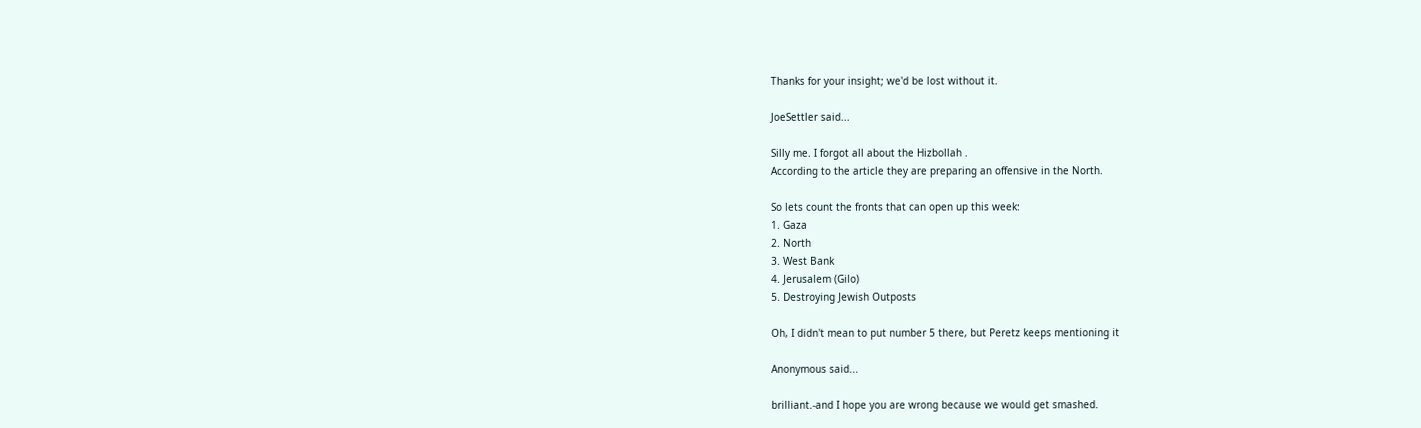Thanks for your insight; we'd be lost without it.

JoeSettler said...

Silly me. I forgot all about the Hizbollah .
According to the article they are preparing an offensive in the North.

So lets count the fronts that can open up this week:
1. Gaza
2. North
3. West Bank
4. Jerusalem (Gilo)
5. Destroying Jewish Outposts

Oh, I didn't mean to put number 5 there, but Peretz keeps mentioning it

Anonymous said...

brilliant.-and I hope you are wrong because we would get smashed.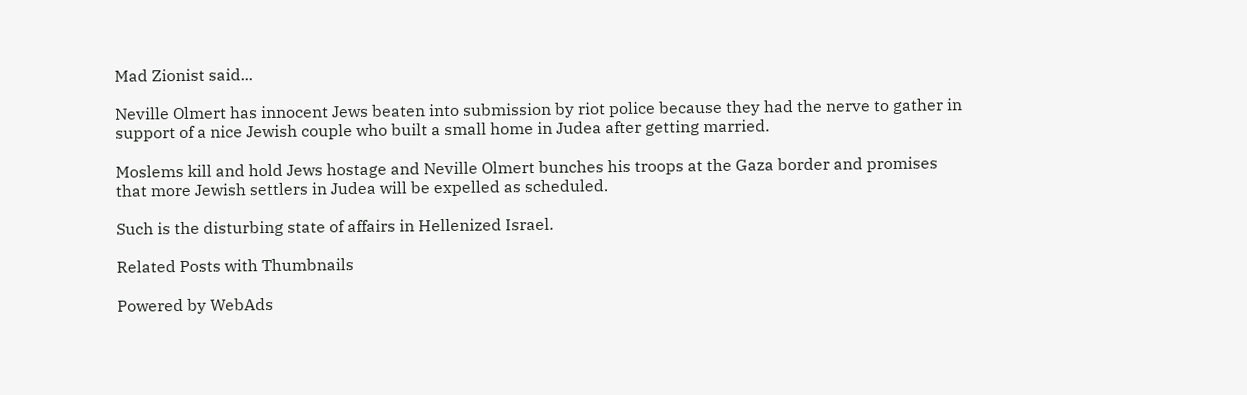Mad Zionist said...

Neville Olmert has innocent Jews beaten into submission by riot police because they had the nerve to gather in support of a nice Jewish couple who built a small home in Judea after getting married.

Moslems kill and hold Jews hostage and Neville Olmert bunches his troops at the Gaza border and promises that more Jewish settlers in Judea will be expelled as scheduled.

Such is the disturbing state of affairs in Hellenized Israel.

Related Posts with Thumbnails

Powered by WebAds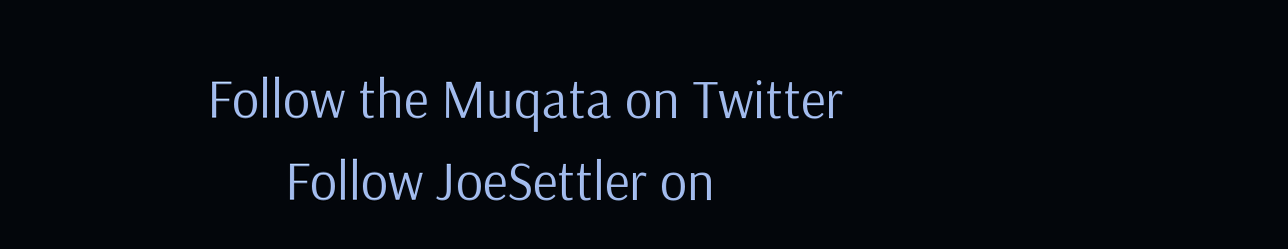Follow the Muqata on Twitter
      Follow JoeSettler on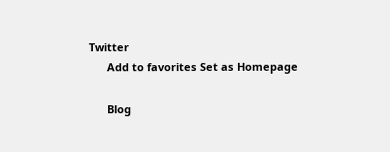Twitter
      Add to favorites Set as Homepage

      Blog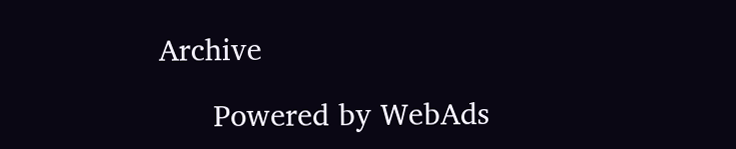Archive

      Powered by WebAds